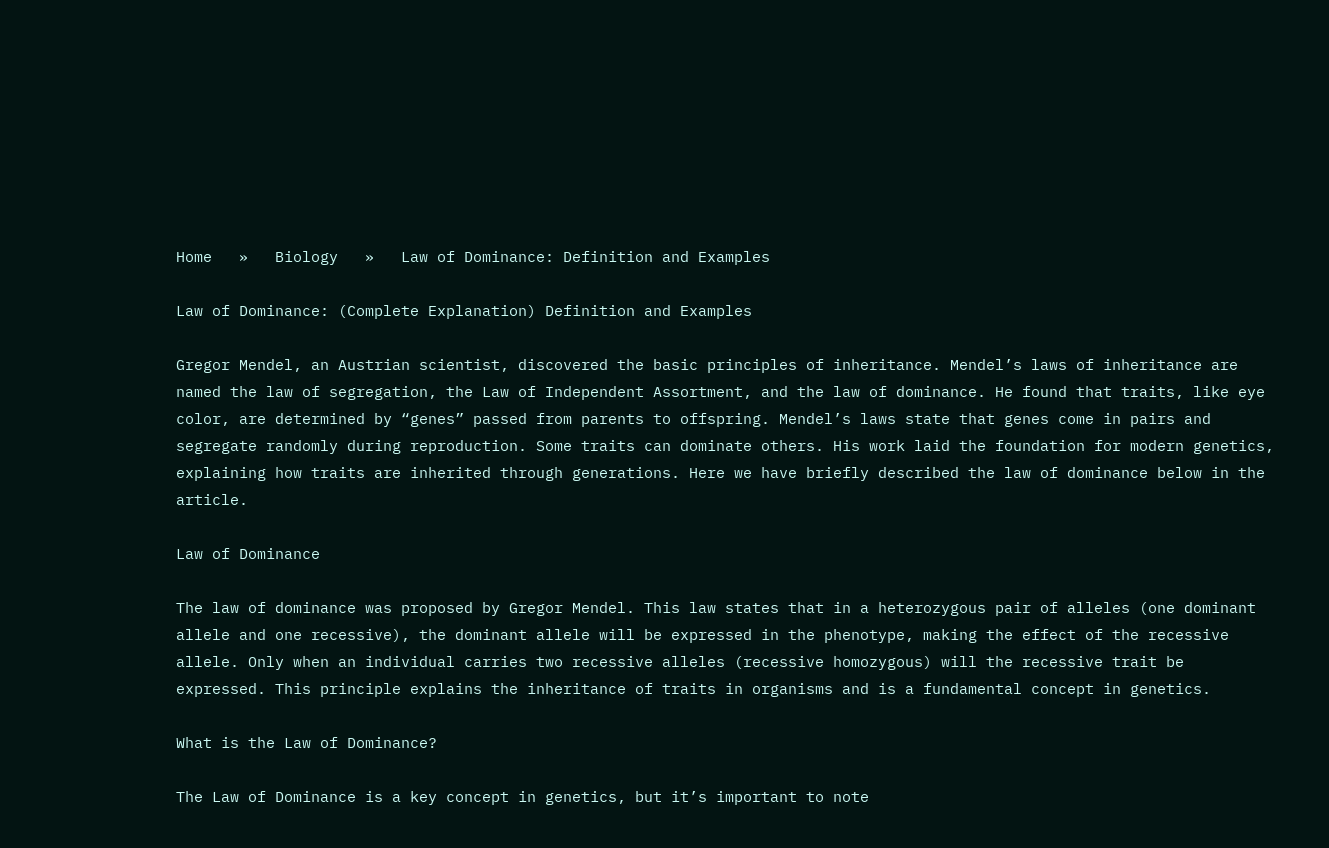Home   »   Biology   »   Law of Dominance: Definition and Examples

Law of Dominance: (Complete Explanation) Definition and Examples

Gregor Mendel, an Austrian scientist, discovered the basic principles of inheritance. Mendel’s laws of inheritance are named the law of segregation, the Law of Independent Assortment, and the law of dominance. He found that traits, like eye color, are determined by “genes” passed from parents to offspring. Mendel’s laws state that genes come in pairs and segregate randomly during reproduction. Some traits can dominate others. His work laid the foundation for modern genetics, explaining how traits are inherited through generations. Here we have briefly described the law of dominance below in the article.

Law of Dominance

The law of dominance was proposed by Gregor Mendel. This law states that in a heterozygous pair of alleles (one dominant allele and one recessive), the dominant allele will be expressed in the phenotype, making the effect of the recessive allele. Only when an individual carries two recessive alleles (recessive homozygous) will the recessive trait be expressed. This principle explains the inheritance of traits in organisms and is a fundamental concept in genetics.

What is the Law of Dominance?

The Law of Dominance is a key concept in genetics, but it’s important to note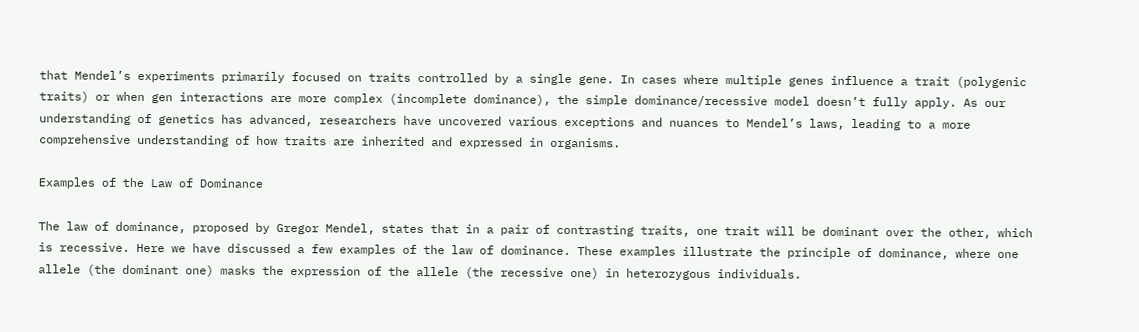that Mendel’s experiments primarily focused on traits controlled by a single gene. In cases where multiple genes influence a trait (polygenic traits) or when gen interactions are more complex (incomplete dominance), the simple dominance/recessive model doesn’t fully apply. As our understanding of genetics has advanced, researchers have uncovered various exceptions and nuances to Mendel’s laws, leading to a more comprehensive understanding of how traits are inherited and expressed in organisms.

Examples of the Law of Dominance

The law of dominance, proposed by Gregor Mendel, states that in a pair of contrasting traits, one trait will be dominant over the other, which is recessive. Here we have discussed a few examples of the law of dominance. These examples illustrate the principle of dominance, where one allele (the dominant one) masks the expression of the allele (the recessive one) in heterozygous individuals.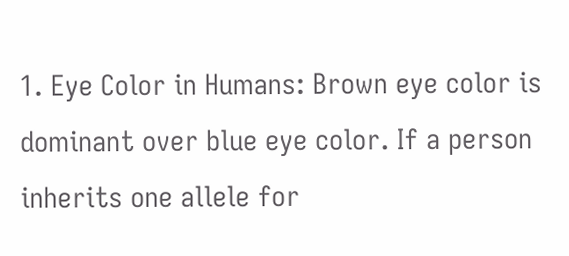1. Eye Color in Humans: Brown eye color is dominant over blue eye color. If a person inherits one allele for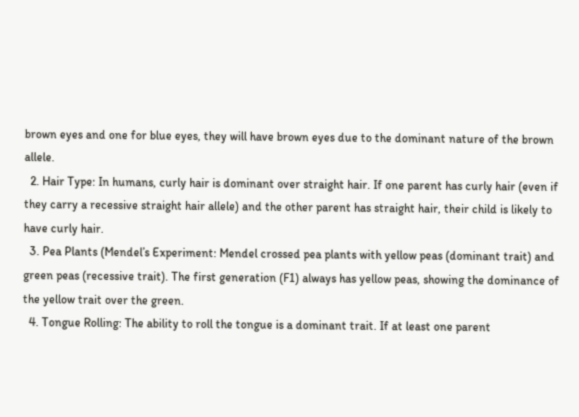brown eyes and one for blue eyes, they will have brown eyes due to the dominant nature of the brown allele.
  2. Hair Type: In humans, curly hair is dominant over straight hair. If one parent has curly hair (even if they carry a recessive straight hair allele) and the other parent has straight hair, their child is likely to have curly hair.
  3. Pea Plants (Mendel’s Experiment: Mendel crossed pea plants with yellow peas (dominant trait) and green peas (recessive trait). The first generation (F1) always has yellow peas, showing the dominance of the yellow trait over the green.
  4. Tongue Rolling: The ability to roll the tongue is a dominant trait. If at least one parent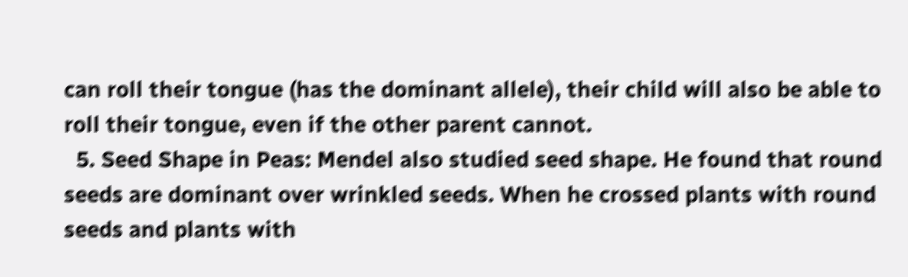can roll their tongue (has the dominant allele), their child will also be able to roll their tongue, even if the other parent cannot.
  5. Seed Shape in Peas: Mendel also studied seed shape. He found that round seeds are dominant over wrinkled seeds. When he crossed plants with round seeds and plants with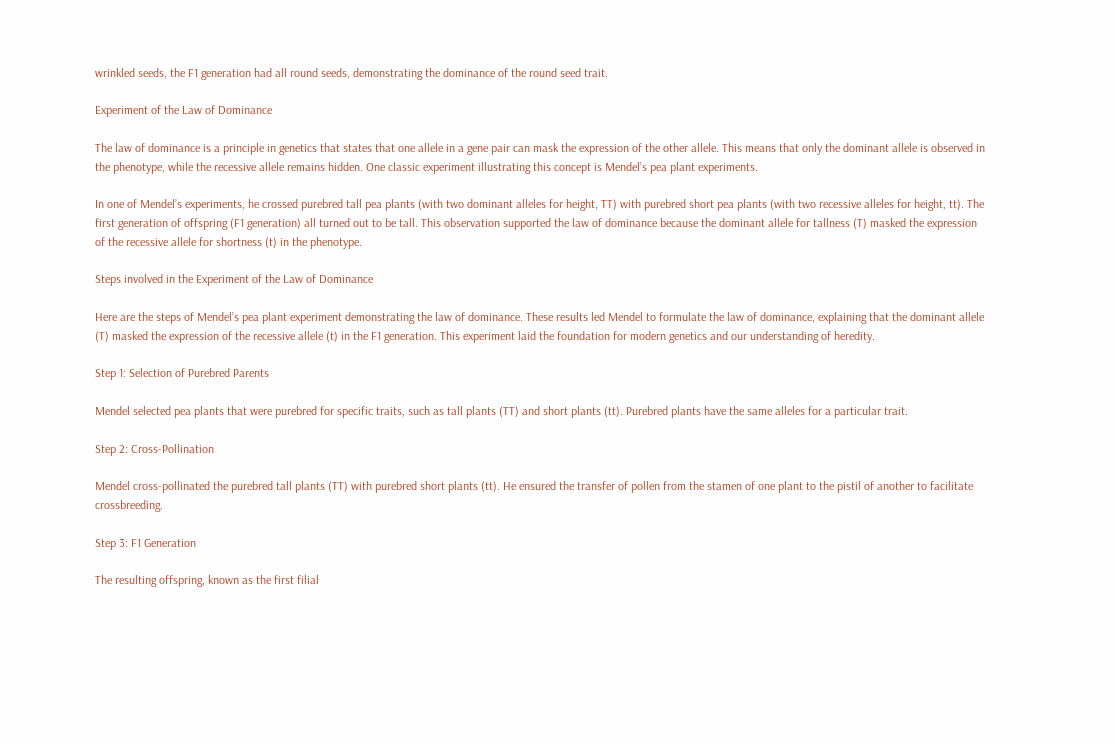wrinkled seeds, the F1 generation had all round seeds, demonstrating the dominance of the round seed trait.

Experiment of the Law of Dominance

The law of dominance is a principle in genetics that states that one allele in a gene pair can mask the expression of the other allele. This means that only the dominant allele is observed in the phenotype, while the recessive allele remains hidden. One classic experiment illustrating this concept is Mendel’s pea plant experiments.

In one of Mendel’s experiments, he crossed purebred tall pea plants (with two dominant alleles for height, TT) with purebred short pea plants (with two recessive alleles for height, tt). The first generation of offspring (F1 generation) all turned out to be tall. This observation supported the law of dominance because the dominant allele for tallness (T) masked the expression of the recessive allele for shortness (t) in the phenotype.

Steps involved in the Experiment of the Law of Dominance

Here are the steps of Mendel’s pea plant experiment demonstrating the law of dominance. These results led Mendel to formulate the law of dominance, explaining that the dominant allele (T) masked the expression of the recessive allele (t) in the F1 generation. This experiment laid the foundation for modern genetics and our understanding of heredity.

Step 1: Selection of Purebred Parents

Mendel selected pea plants that were purebred for specific traits, such as tall plants (TT) and short plants (tt). Purebred plants have the same alleles for a particular trait.

Step 2: Cross-Pollination

Mendel cross-pollinated the purebred tall plants (TT) with purebred short plants (tt). He ensured the transfer of pollen from the stamen of one plant to the pistil of another to facilitate crossbreeding.

Step 3: F1 Generation

The resulting offspring, known as the first filial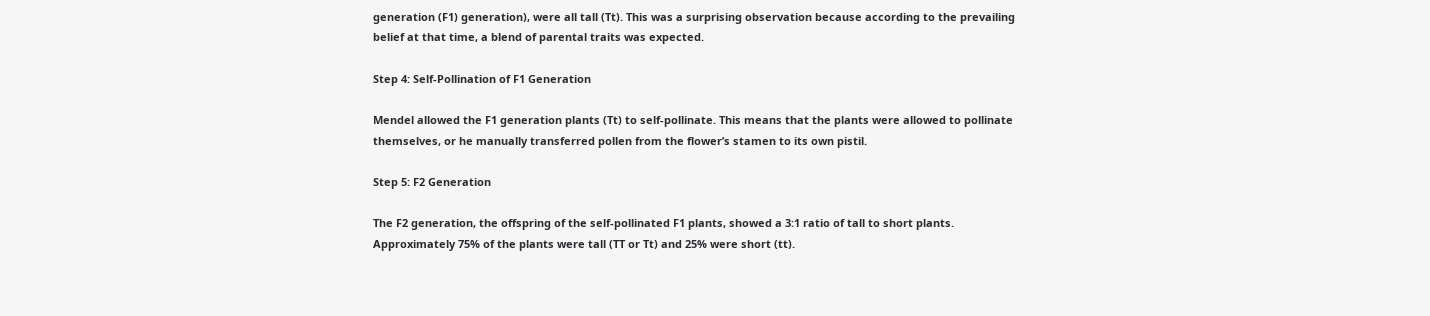generation (F1) generation), were all tall (Tt). This was a surprising observation because according to the prevailing belief at that time, a blend of parental traits was expected.

Step 4: Self-Pollination of F1 Generation

Mendel allowed the F1 generation plants (Tt) to self-pollinate. This means that the plants were allowed to pollinate themselves, or he manually transferred pollen from the flower’s stamen to its own pistil.

Step 5: F2 Generation

The F2 generation, the offspring of the self-pollinated F1 plants, showed a 3:1 ratio of tall to short plants. Approximately 75% of the plants were tall (TT or Tt) and 25% were short (tt).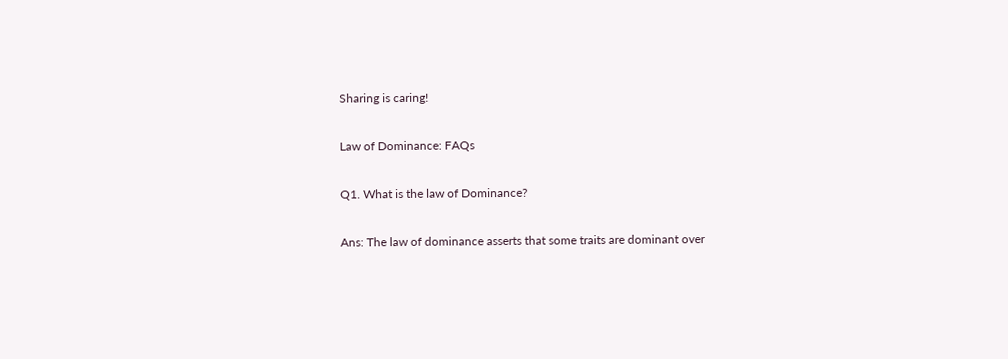Sharing is caring!

Law of Dominance: FAQs

Q1. What is the law of Dominance?

Ans: The law of dominance asserts that some traits are dominant over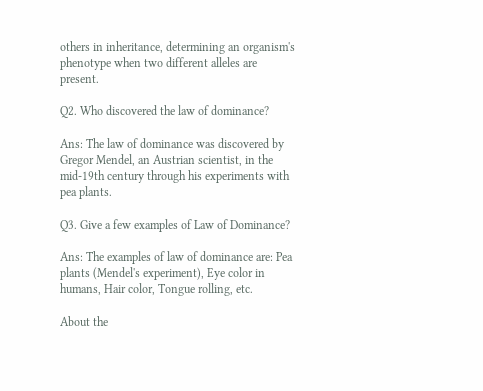others in inheritance, determining an organism's phenotype when two different alleles are present.

Q2. Who discovered the law of dominance?

Ans: The law of dominance was discovered by Gregor Mendel, an Austrian scientist, in the mid-19th century through his experiments with pea plants.

Q3. Give a few examples of Law of Dominance?

Ans: The examples of law of dominance are: Pea plants (Mendel's experiment), Eye color in humans, Hair color, Tongue rolling, etc.

About the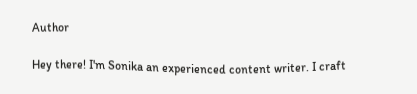Author

Hey there! I'm Sonika an experienced content writer. I craft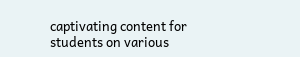captivating content for students on various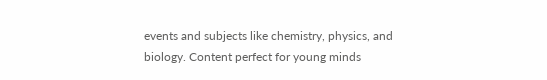events and subjects like chemistry, physics, and biology. Content perfect for young minds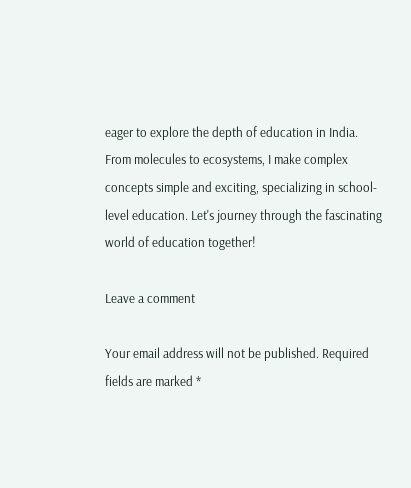eager to explore the depth of education in India. From molecules to ecosystems, I make complex concepts simple and exciting, specializing in school-level education. Let's journey through the fascinating world of education together!

Leave a comment

Your email address will not be published. Required fields are marked *